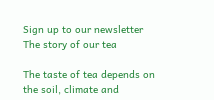Sign up to our newsletter
The story of our tea

The taste of tea depends on the soil, climate and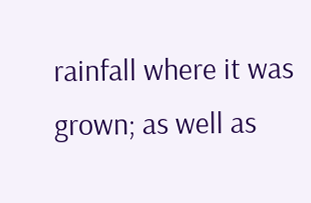rainfall where it was grown; as well as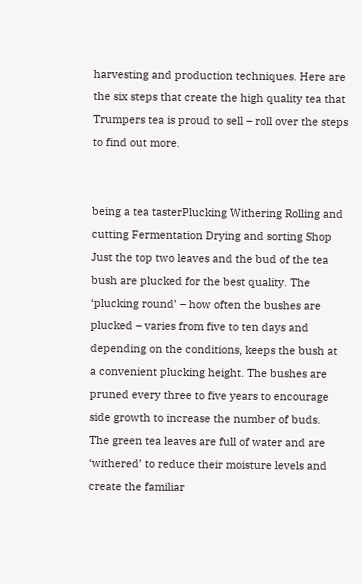harvesting and production techniques. Here are the six steps that create the high quality tea that Trumpers tea is proud to sell – roll over the steps to find out more.


being a tea tasterPlucking Withering Rolling and cutting Fermentation Drying and sorting Shop
Just the top two leaves and the bud of the tea bush are plucked for the best quality. The ‘plucking round’ – how often the bushes are plucked – varies from five to ten days and depending on the conditions, keeps the bush at a convenient plucking height. The bushes are pruned every three to five years to encourage side growth to increase the number of buds.
The green tea leaves are full of water and are ‘withered’ to reduce their moisture levels and create the familiar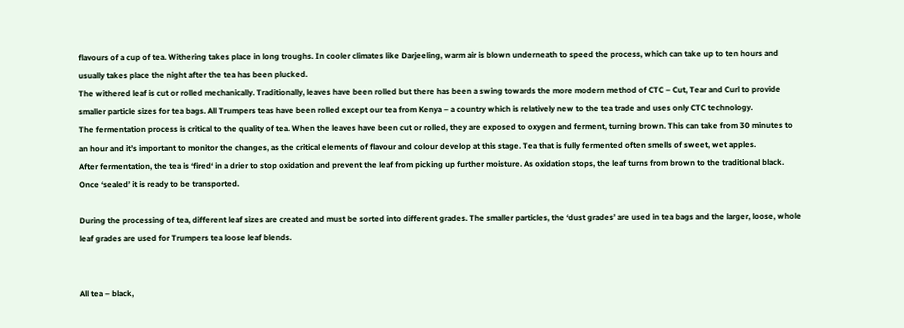flavours of a cup of tea. Withering takes place in long troughs. In cooler climates like Darjeeling, warm air is blown underneath to speed the process, which can take up to ten hours and usually takes place the night after the tea has been plucked.
The withered leaf is cut or rolled mechanically. Traditionally, leaves have been rolled but there has been a swing towards the more modern method of CTC – Cut, Tear and Curl to provide smaller particle sizes for tea bags. All Trumpers teas have been rolled except our tea from Kenya – a country which is relatively new to the tea trade and uses only CTC technology.
The fermentation process is critical to the quality of tea. When the leaves have been cut or rolled, they are exposed to oxygen and ferment, turning brown. This can take from 30 minutes to an hour and it’s important to monitor the changes, as the critical elements of flavour and colour develop at this stage. Tea that is fully fermented often smells of sweet, wet apples.
After fermentation, the tea is ‘fired‘ in a drier to stop oxidation and prevent the leaf from picking up further moisture. As oxidation stops, the leaf turns from brown to the traditional black. Once ‘sealed’ it is ready to be transported.

During the processing of tea, different leaf sizes are created and must be sorted into different grades. The smaller particles, the ‘dust grades’ are used in tea bags and the larger, loose, whole leaf grades are used for Trumpers tea loose leaf blends.


All tea – black,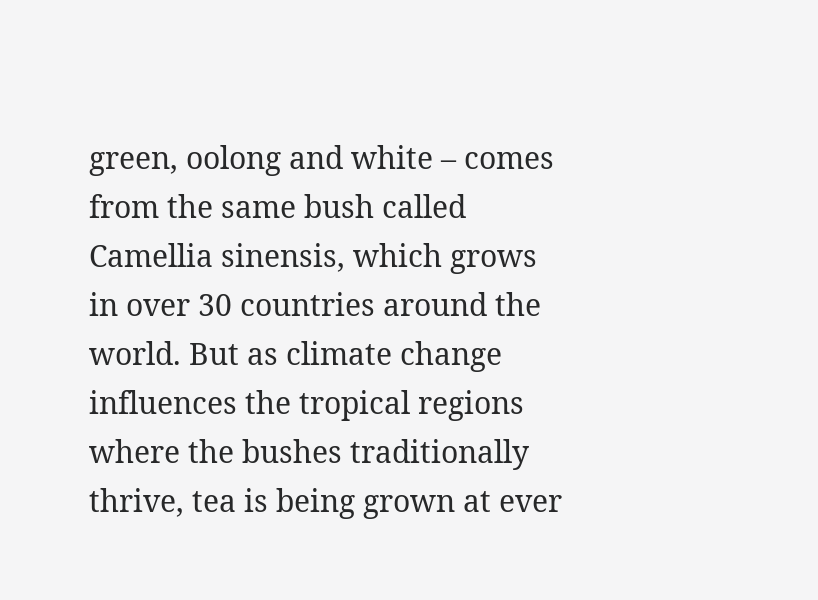green, oolong and white – comes from the same bush called Camellia sinensis, which grows in over 30 countries around the world. But as climate change influences the tropical regions where the bushes traditionally thrive, tea is being grown at ever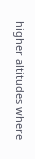higher altitudes where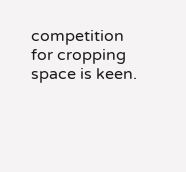competition for cropping space is keen.